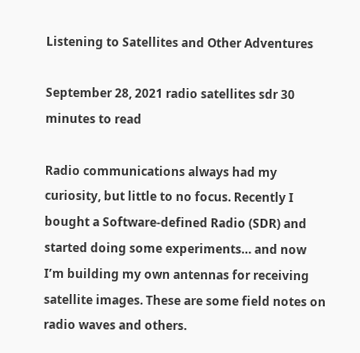Listening to Satellites and Other Adventures

September 28, 2021 radio satellites sdr 30 minutes to read

Radio communications always had my curiosity, but little to no focus. Recently I bought a Software-defined Radio (SDR) and started doing some experiments… and now I’m building my own antennas for receiving satellite images. These are some field notes on radio waves and others.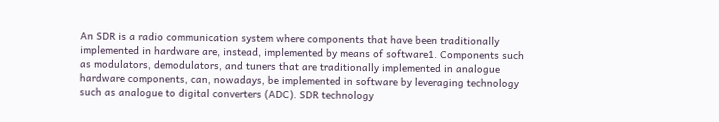An SDR is a radio communication system where components that have been traditionally implemented in hardware are, instead, implemented by means of software1. Components such as modulators, demodulators, and tuners that are traditionally implemented in analogue hardware components, can, nowadays, be implemented in software by leveraging technology such as analogue to digital converters (ADC). SDR technology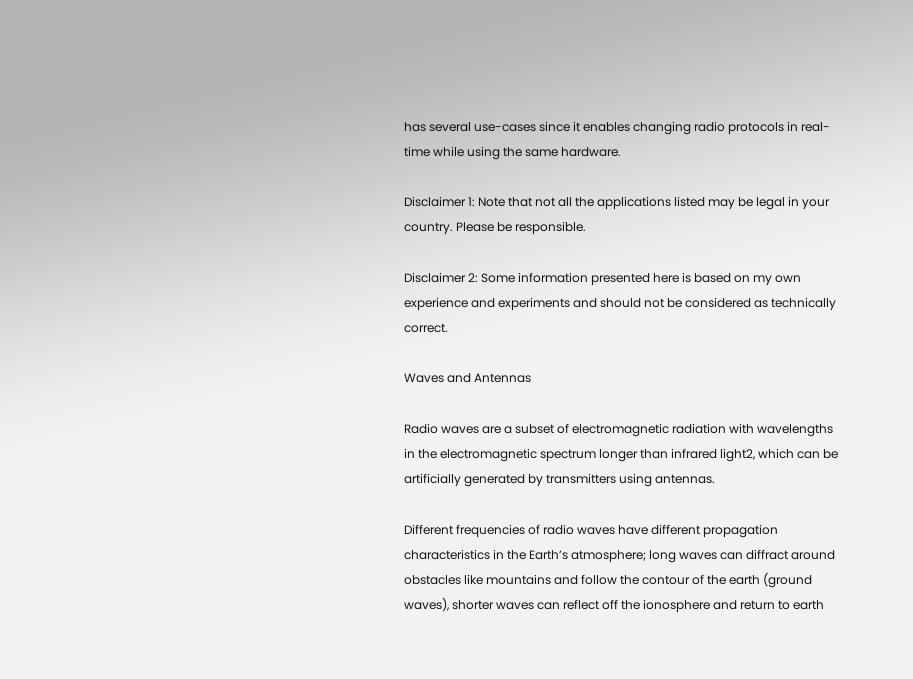has several use-cases since it enables changing radio protocols in real-time while using the same hardware.

Disclaimer 1: Note that not all the applications listed may be legal in your country. Please be responsible.

Disclaimer 2: Some information presented here is based on my own experience and experiments and should not be considered as technically correct.

Waves and Antennas

Radio waves are a subset of electromagnetic radiation with wavelengths in the electromagnetic spectrum longer than infrared light2, which can be artificially generated by transmitters using antennas.

Different frequencies of radio waves have different propagation characteristics in the Earth’s atmosphere; long waves can diffract around obstacles like mountains and follow the contour of the earth (ground waves), shorter waves can reflect off the ionosphere and return to earth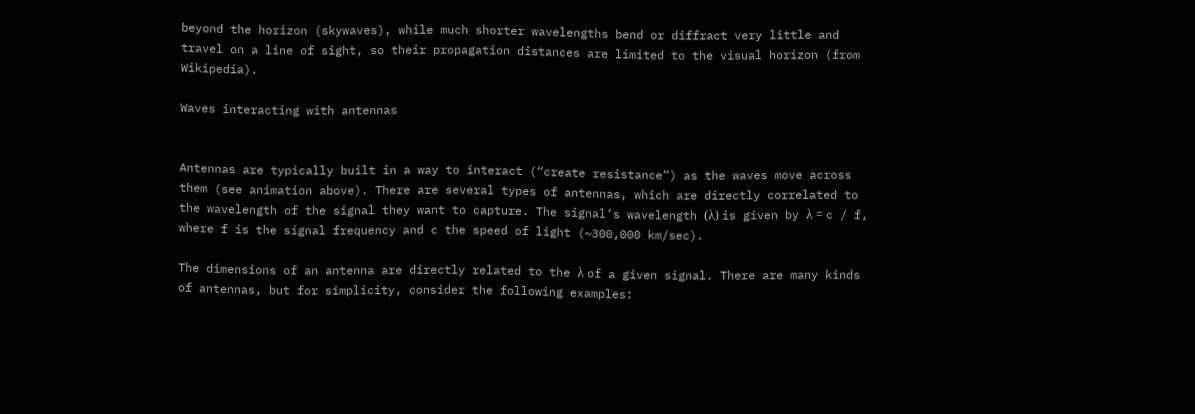beyond the horizon (skywaves), while much shorter wavelengths bend or diffract very little and travel on a line of sight, so their propagation distances are limited to the visual horizon (from Wikipedia).

Waves interacting with antennas


Antennas are typically built in a way to interact (“create resistance”) as the waves move across them (see animation above). There are several types of antennas, which are directly correlated to the wavelength of the signal they want to capture. The signal’s wavelength (λ) is given by λ = c / f, where f is the signal frequency and c the speed of light (~300,000 km/sec).

The dimensions of an antenna are directly related to the λ of a given signal. There are many kinds of antennas, but for simplicity, consider the following examples: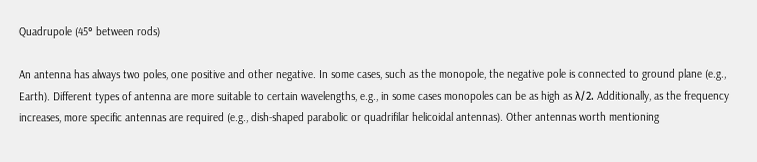Quadrupole (45° between rods)

An antenna has always two poles, one positive and other negative. In some cases, such as the monopole, the negative pole is connected to ground plane (e.g., Earth). Different types of antenna are more suitable to certain wavelengths, e.g., in some cases monopoles can be as high as λ/2. Additionally, as the frequency increases, more specific antennas are required (e.g., dish-shaped parabolic or quadrifilar helicoidal antennas). Other antennas worth mentioning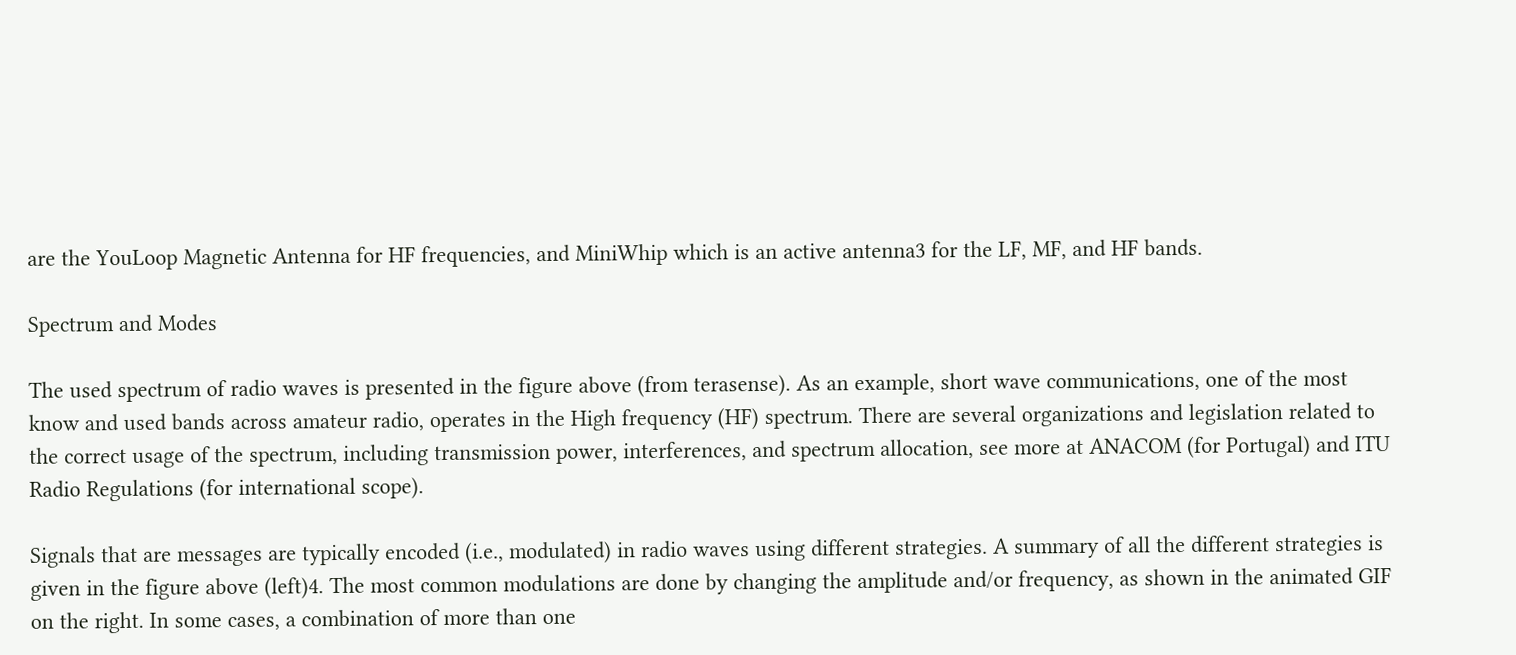are the YouLoop Magnetic Antenna for HF frequencies, and MiniWhip which is an active antenna3 for the LF, MF, and HF bands.

Spectrum and Modes

The used spectrum of radio waves is presented in the figure above (from terasense). As an example, short wave communications, one of the most know and used bands across amateur radio, operates in the High frequency (HF) spectrum. There are several organizations and legislation related to the correct usage of the spectrum, including transmission power, interferences, and spectrum allocation, see more at ANACOM (for Portugal) and ITU Radio Regulations (for international scope).

Signals that are messages are typically encoded (i.e., modulated) in radio waves using different strategies. A summary of all the different strategies is given in the figure above (left)4. The most common modulations are done by changing the amplitude and/or frequency, as shown in the animated GIF on the right. In some cases, a combination of more than one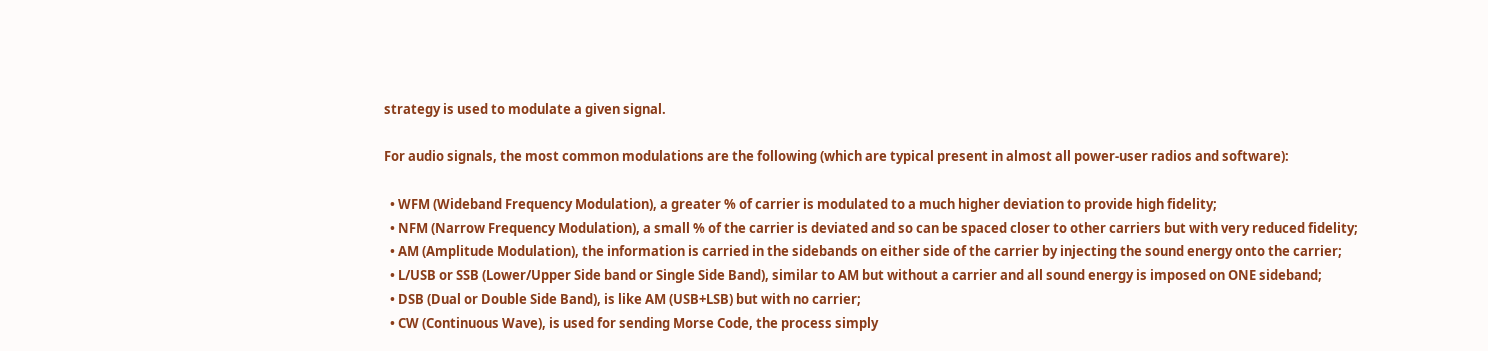strategy is used to modulate a given signal.

For audio signals, the most common modulations are the following (which are typical present in almost all power-user radios and software):

  • WFM (Wideband Frequency Modulation), a greater % of carrier is modulated to a much higher deviation to provide high fidelity;
  • NFM (Narrow Frequency Modulation), a small % of the carrier is deviated and so can be spaced closer to other carriers but with very reduced fidelity;
  • AM (Amplitude Modulation), the information is carried in the sidebands on either side of the carrier by injecting the sound energy onto the carrier;
  • L/USB or SSB (Lower/Upper Side band or Single Side Band), similar to AM but without a carrier and all sound energy is imposed on ONE sideband;
  • DSB (Dual or Double Side Band), is like AM (USB+LSB) but with no carrier;
  • CW (Continuous Wave), is used for sending Morse Code, the process simply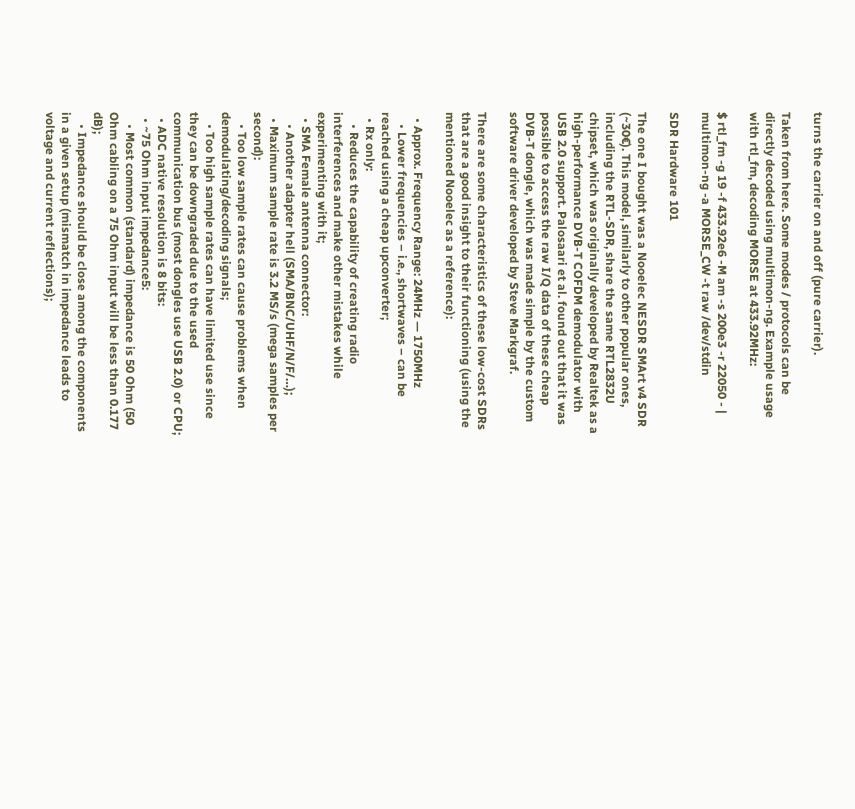turns the carrier on and off (pure carrier).

Taken from here. Some modes / protocols can be directly decoded using multimon-ng. Example usage with rtl_fm, decoding MORSE at 433.92MHz:

$ rtl_fm -g 19 -f 433.92e6 -M am -s 200e3 -r 22050 - | multimon-ng -a MORSE_CW -t raw /dev/stdin

SDR Hardware 101

The one I bought was a Nooelec NESDR SMArt v4 SDR (~30€). This model, similarly to other popular ones, including the RTL-SDR, share the same RTL2832U chipset, which was originally developed by Realtek as a high-performance DVB-T COFDM demodulator with USB 2.0 support. Palosaari et al. found out that it was possible to access the raw I/Q data of these cheap DVB-T dongle, which was made simple by the custom software driver developed by Steve Markgraf.

There are some characteristics of these low-cost SDRs that are a good insight to their functioning (using the mentioned Nooelec as a reference):

  • Approx. Frequency Range: 24MHz — 1750MHz
    • Lower frequencies – i.e., shortwaves – can be reached using a cheap upconverter;
  • Rx only:
    • Reduces the capability of creating radio interferences and make other mistakes while experimenting with it;
  • SMA Female antenna connector:
    • Another adapter hell (SMA/BNC/UHF/N/F/…);
  • Maximum sample rate is 3.2 MS/s (mega samples per second):
    • Too low sample rates can cause problems when demodulating/decoding signals;
    • Too high sample rates can have limited use since they can be downgraded due to the used communication bus (most dongles use USB 2.0) or CPU;
  • ADC native resolution is 8 bits:
  • ~75 Ohm input impedance5:
    • Most common (standard) impedance is 50 Ohm (50 Ohm cabling on a 75 Ohm input will be less than 0.177 dB);
    • Impedance should be close among the components in a given setup (mismatch in impedance leads to voltage and current reflections);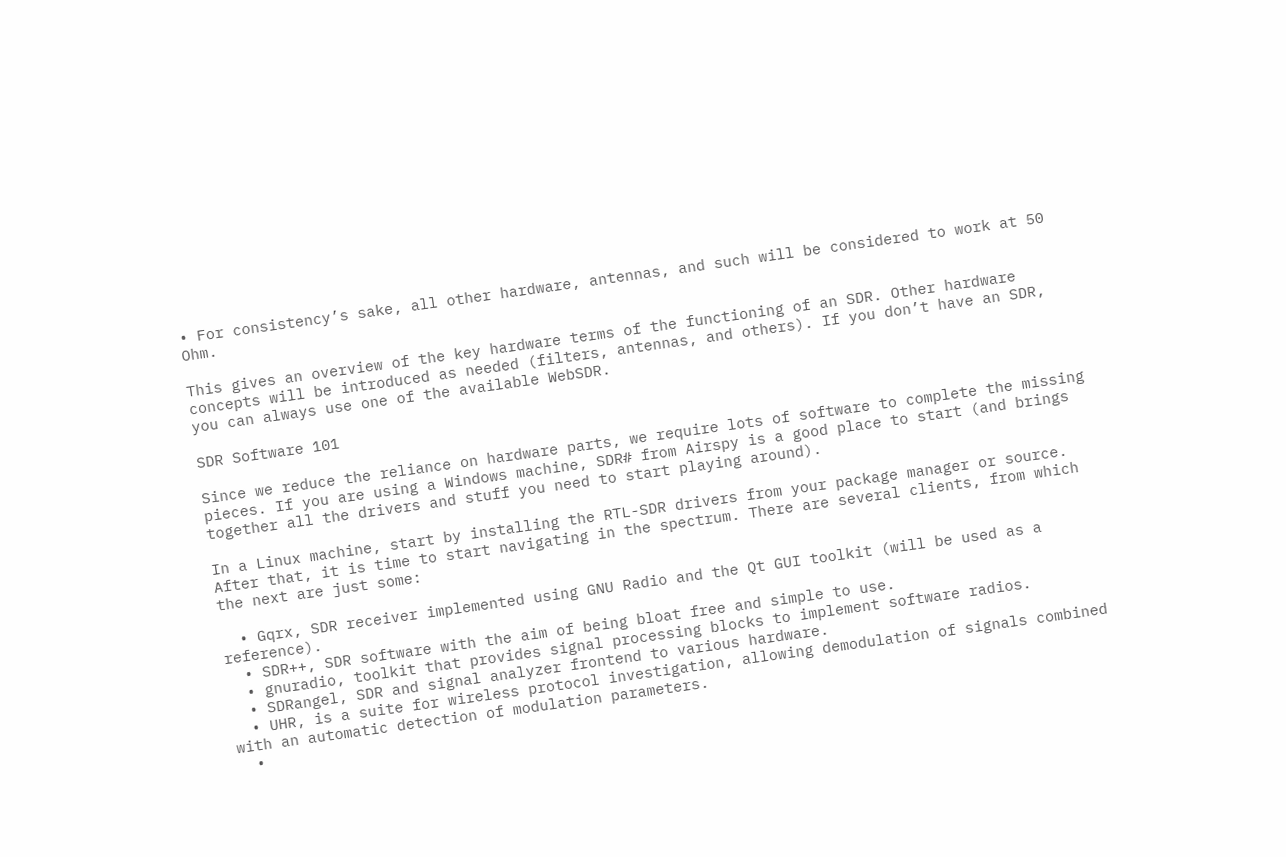• For consistency’s sake, all other hardware, antennas, and such will be considered to work at 50 Ohm.

This gives an overview of the key hardware terms of the functioning of an SDR. Other hardware concepts will be introduced as needed (filters, antennas, and others). If you don’t have an SDR, you can always use one of the available WebSDR.

SDR Software 101

Since we reduce the reliance on hardware parts, we require lots of software to complete the missing pieces. If you are using a Windows machine, SDR# from Airspy is a good place to start (and brings together all the drivers and stuff you need to start playing around).

In a Linux machine, start by installing the RTL-SDR drivers from your package manager or source. After that, it is time to start navigating in the spectrum. There are several clients, from which the next are just some:

  • Gqrx, SDR receiver implemented using GNU Radio and the Qt GUI toolkit (will be used as a reference).
  • SDR++, SDR software with the aim of being bloat free and simple to use.
  • gnuradio, toolkit that provides signal processing blocks to implement software radios.
  • SDRangel, SDR and signal analyzer frontend to various hardware.
  • UHR, is a suite for wireless protocol investigation, allowing demodulation of signals combined with an automatic detection of modulation parameters.
  •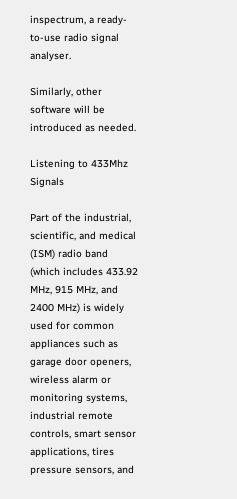inspectrum, a ready-to-use radio signal analyser.

Similarly, other software will be introduced as needed.

Listening to 433Mhz Signals

Part of the industrial, scientific, and medical (ISM) radio band (which includes 433.92 MHz, 915 MHz, and 2400 MHz) is widely used for common appliances such as garage door openers, wireless alarm or monitoring systems, industrial remote controls, smart sensor applications, tires pressure sensors, and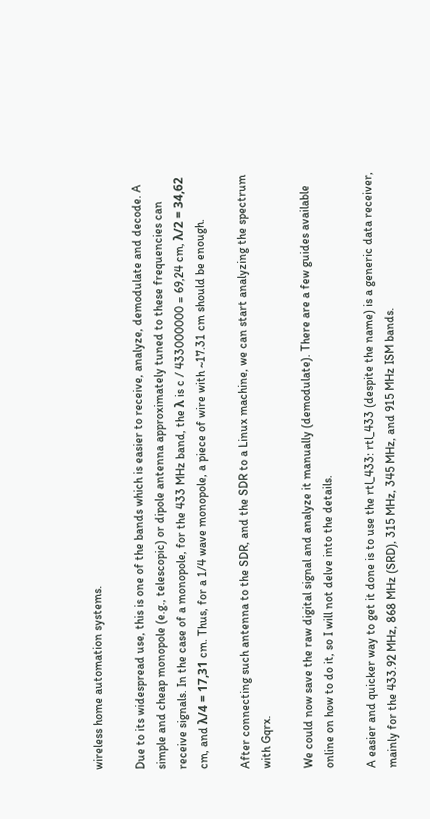wireless home automation systems.

Due to its widespread use, this is one of the bands which is easier to receive, analyze, demodulate and decode. A simple and cheap monopole (e.g., telescopic) or dipole antenna approximately tuned to these frequencies can receive signals. In the case of a monopole, for the 433 MHz band, the λ is c / 433000000 = 69,24 cm, λ/2 = 34,62 cm, and λ/4 = 17,31 cm. Thus, for a 1/4 wave monopole, a piece of wire with ~17.31 cm should be enough.

After connecting such antenna to the SDR, and the SDR to a Linux machine, we can start analyzing the spectrum with Gqrx.

We could now save the raw digital signal and analyze it manually (demodulate). There are a few guides available online on how to do it, so I will not delve into the details.

A easier and quicker way to get it done is to use the rtl_433: rtl_433 (despite the name) is a generic data receiver, mainly for the 433.92 MHz, 868 MHz (SRD), 315 MHz, 345 MHz, and 915 MHz ISM bands.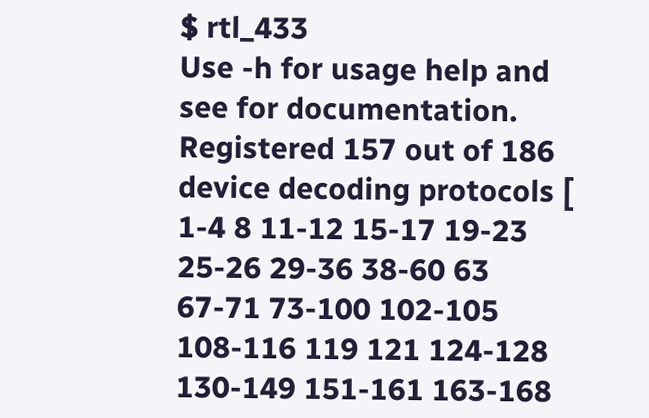$ rtl_433
Use -h for usage help and see for documentation.
Registered 157 out of 186 device decoding protocols [ 1-4 8 11-12 15-17 19-23 25-26 29-36 38-60 63 67-71 73-100 102-105 108-116 119 121 124-128 130-149 151-161 163-168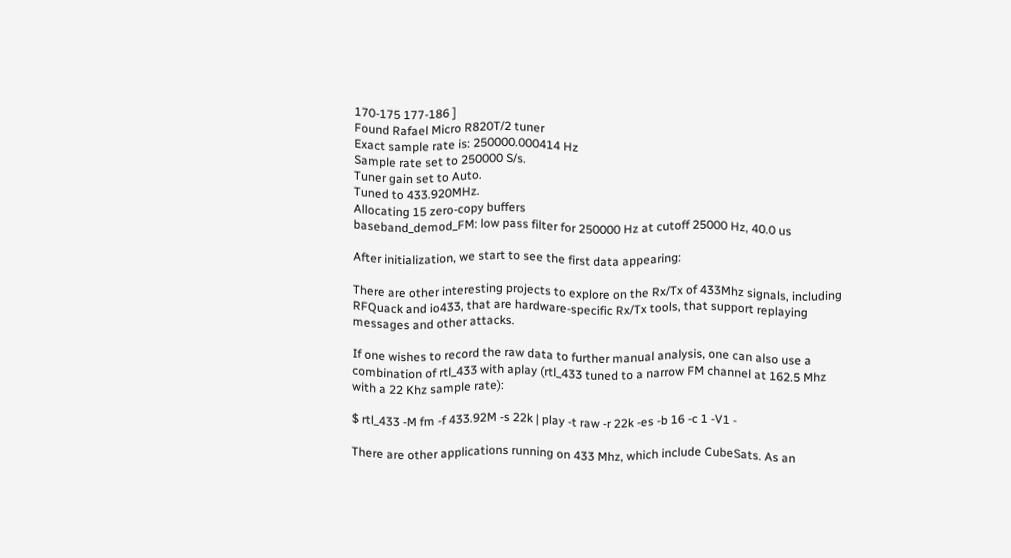170-175 177-186 ]
Found Rafael Micro R820T/2 tuner
Exact sample rate is: 250000.000414 Hz
Sample rate set to 250000 S/s.
Tuner gain set to Auto.
Tuned to 433.920MHz.
Allocating 15 zero-copy buffers
baseband_demod_FM: low pass filter for 250000 Hz at cutoff 25000 Hz, 40.0 us

After initialization, we start to see the first data appearing:

There are other interesting projects to explore on the Rx/Tx of 433Mhz signals, including RFQuack and io433, that are hardware-specific Rx/Tx tools, that support replaying messages and other attacks.

If one wishes to record the raw data to further manual analysis, one can also use a combination of rtl_433 with aplay (rtl_433 tuned to a narrow FM channel at 162.5 Mhz with a 22 Khz sample rate):

$ rtl_433 -M fm -f 433.92M -s 22k | play -t raw -r 22k -es -b 16 -c 1 -V1 -

There are other applications running on 433 Mhz, which include CubeSats. As an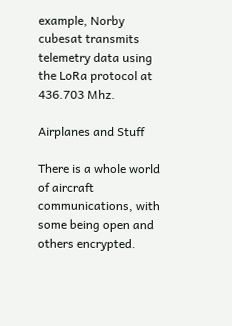example, Norby cubesat transmits telemetry data using the LoRa protocol at 436.703 Mhz.

Airplanes and Stuff

There is a whole world of aircraft communications, with some being open and others encrypted.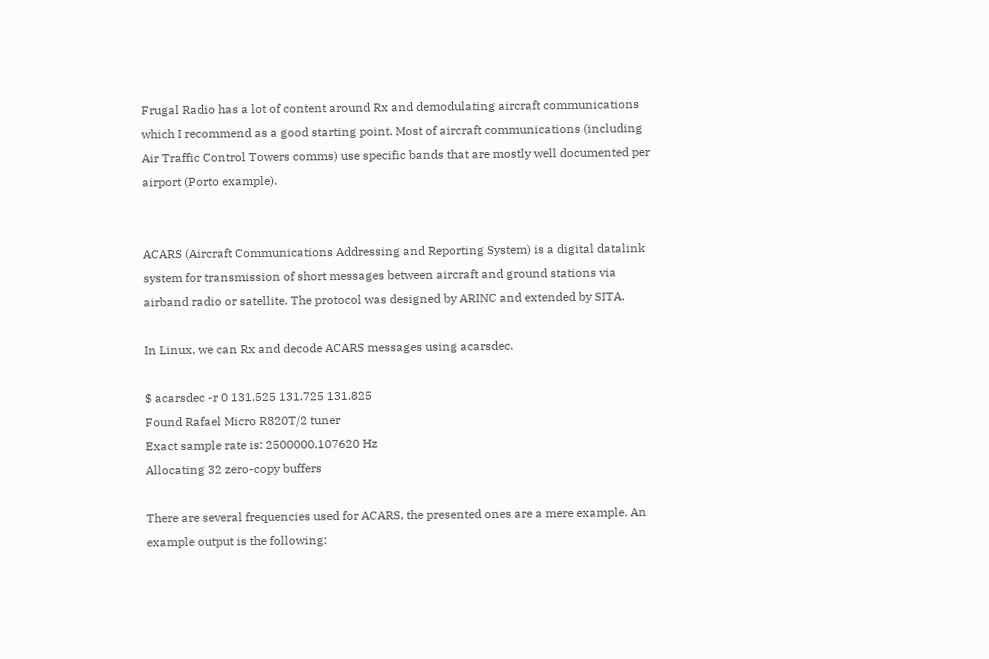Frugal Radio has a lot of content around Rx and demodulating aircraft communications which I recommend as a good starting point. Most of aircraft communications (including Air Traffic Control Towers comms) use specific bands that are mostly well documented per airport (Porto example).


ACARS (Aircraft Communications Addressing and Reporting System) is a digital datalink system for transmission of short messages between aircraft and ground stations via airband radio or satellite. The protocol was designed by ARINC and extended by SITA.

In Linux, we can Rx and decode ACARS messages using acarsdec.

$ acarsdec -r 0 131.525 131.725 131.825
Found Rafael Micro R820T/2 tuner
Exact sample rate is: 2500000.107620 Hz
Allocating 32 zero-copy buffers

There are several frequencies used for ACARS, the presented ones are a mere example. An example output is the following: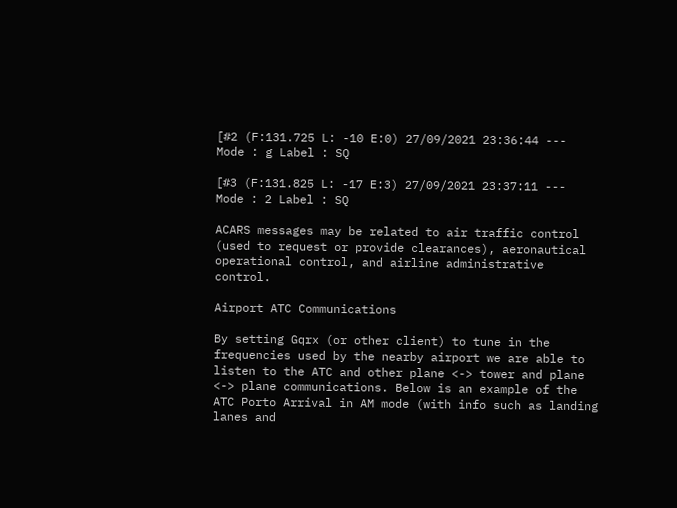[#2 (F:131.725 L: -10 E:0) 27/09/2021 23:36:44 ---
Mode : g Label : SQ

[#3 (F:131.825 L: -17 E:3) 27/09/2021 23:37:11 ---
Mode : 2 Label : SQ

ACARS messages may be related to air traffic control (used to request or provide clearances), aeronautical operational control, and airline administrative control.

Airport ATC Communications

By setting Gqrx (or other client) to tune in the frequencies used by the nearby airport we are able to listen to the ATC and other plane <-> tower and plane <-> plane communications. Below is an example of the ATC Porto Arrival in AM mode (with info such as landing lanes and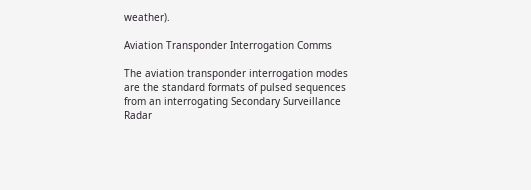weather).

Aviation Transponder Interrogation Comms

The aviation transponder interrogation modes are the standard formats of pulsed sequences from an interrogating Secondary Surveillance Radar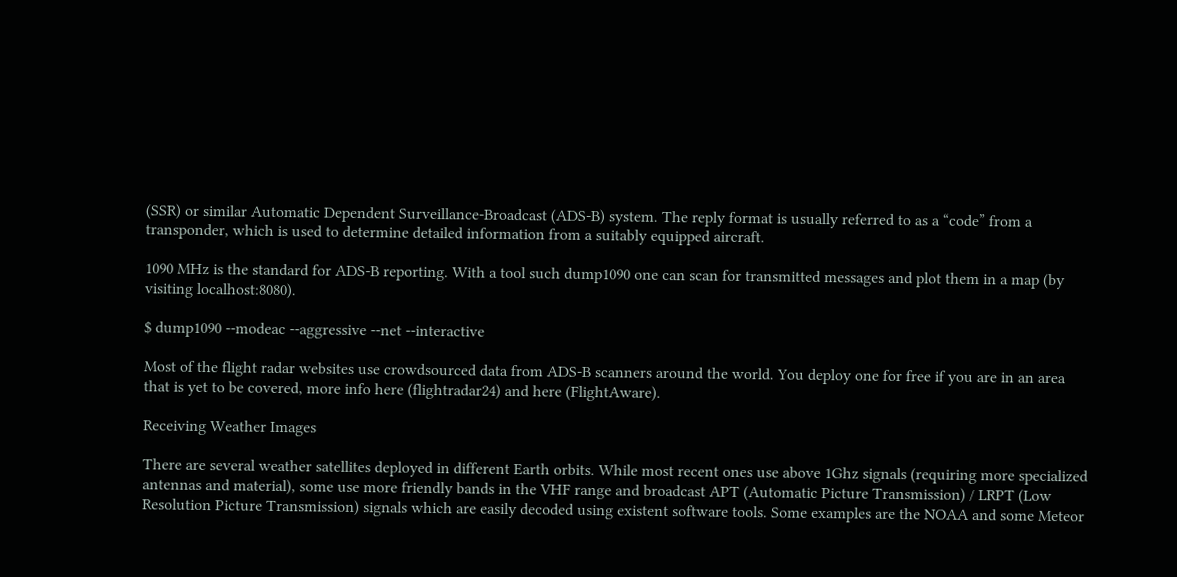(SSR) or similar Automatic Dependent Surveillance-Broadcast (ADS-B) system. The reply format is usually referred to as a “code” from a transponder, which is used to determine detailed information from a suitably equipped aircraft.

1090 MHz is the standard for ADS-B reporting. With a tool such dump1090 one can scan for transmitted messages and plot them in a map (by visiting localhost:8080).

$ dump1090 --modeac --aggressive --net --interactive

Most of the flight radar websites use crowdsourced data from ADS-B scanners around the world. You deploy one for free if you are in an area that is yet to be covered, more info here (flightradar24) and here (FlightAware).

Receiving Weather Images

There are several weather satellites deployed in different Earth orbits. While most recent ones use above 1Ghz signals (requiring more specialized antennas and material), some use more friendly bands in the VHF range and broadcast APT (Automatic Picture Transmission) / LRPT (Low Resolution Picture Transmission) signals which are easily decoded using existent software tools. Some examples are the NOAA and some Meteor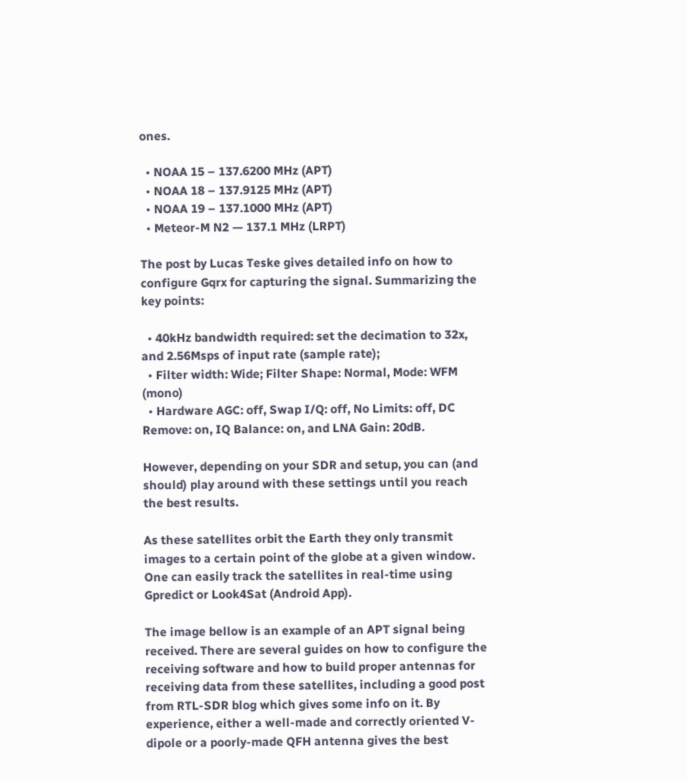ones.

  • NOAA 15 – 137.6200 MHz (APT)
  • NOAA 18 – 137.9125 MHz (APT)
  • NOAA 19 – 137.1000 MHz (APT)
  • Meteor-M N2 — 137.1 MHz (LRPT)

The post by Lucas Teske gives detailed info on how to configure Gqrx for capturing the signal. Summarizing the key points:

  • 40kHz bandwidth required: set the decimation to 32x, and 2.56Msps of input rate (sample rate);
  • Filter width: Wide; Filter Shape: Normal, Mode: WFM (mono)
  • Hardware AGC: off, Swap I/Q: off, No Limits: off, DC Remove: on, IQ Balance: on, and LNA Gain: 20dB.

However, depending on your SDR and setup, you can (and should) play around with these settings until you reach the best results.

As these satellites orbit the Earth they only transmit images to a certain point of the globe at a given window. One can easily track the satellites in real-time using Gpredict or Look4Sat (Android App).

The image bellow is an example of an APT signal being received. There are several guides on how to configure the receiving software and how to build proper antennas for receiving data from these satellites, including a good post from RTL-SDR blog which gives some info on it. By experience, either a well-made and correctly oriented V-dipole or a poorly-made QFH antenna gives the best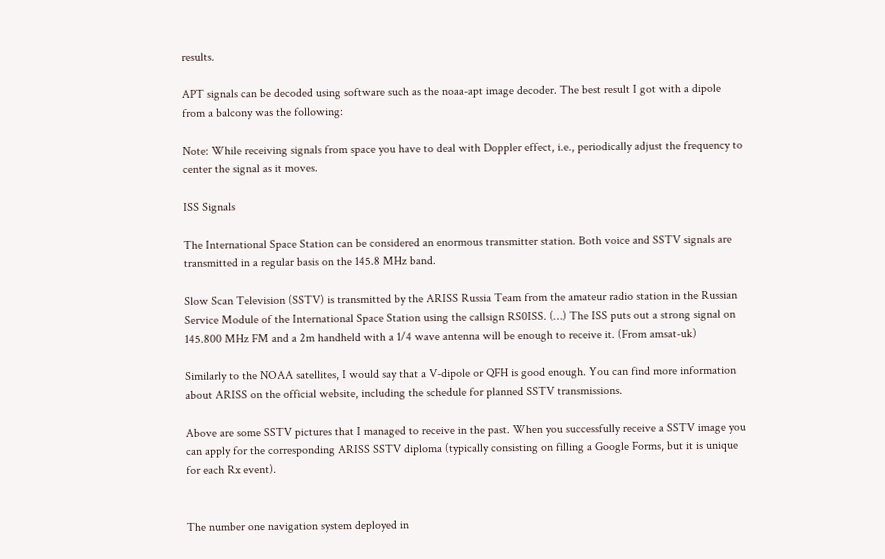results.

APT signals can be decoded using software such as the noaa-apt image decoder. The best result I got with a dipole from a balcony was the following:

Note: While receiving signals from space you have to deal with Doppler effect, i.e., periodically adjust the frequency to center the signal as it moves.

ISS Signals

The International Space Station can be considered an enormous transmitter station. Both voice and SSTV signals are transmitted in a regular basis on the 145.8 MHz band.

Slow Scan Television (SSTV) is transmitted by the ARISS Russia Team from the amateur radio station in the Russian Service Module of the International Space Station using the callsign RS0ISS. (…) The ISS puts out a strong signal on 145.800 MHz FM and a 2m handheld with a 1/4 wave antenna will be enough to receive it. (From amsat-uk)

Similarly to the NOAA satellites, I would say that a V-dipole or QFH is good enough. You can find more information about ARISS on the official website, including the schedule for planned SSTV transmissions.

Above are some SSTV pictures that I managed to receive in the past. When you successfully receive a SSTV image you can apply for the corresponding ARISS SSTV diploma (typically consisting on filling a Google Forms, but it is unique for each Rx event).


The number one navigation system deployed in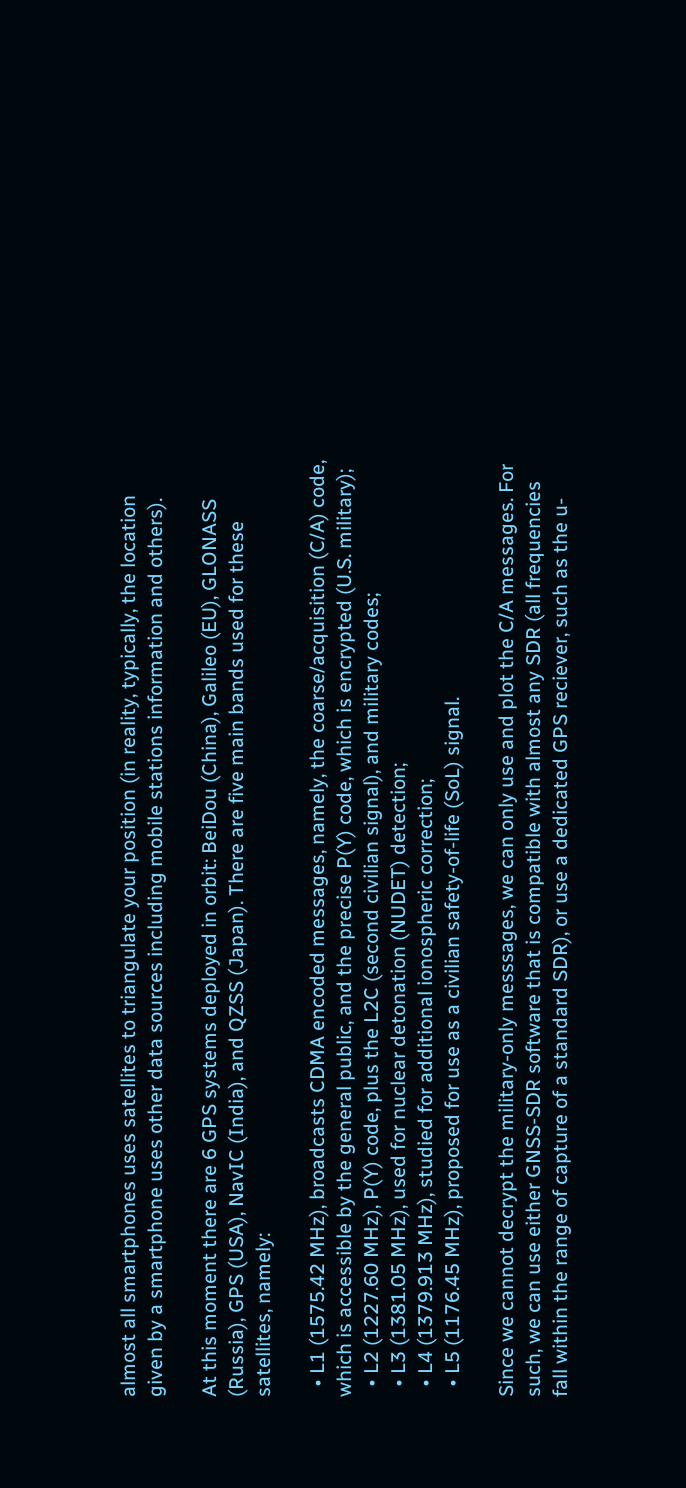almost all smartphones uses satellites to triangulate your position (in reality, typically, the location given by a smartphone uses other data sources including mobile stations information and others).

At this moment there are 6 GPS systems deployed in orbit: BeiDou (China), Galileo (EU), GLONASS (Russia), GPS (USA), NavIC (India), and QZSS (Japan). There are five main bands used for these satellites, namely:

  • L1 (1575.42 MHz), broadcasts CDMA encoded messages, namely, the coarse/acquisition (C/A) code, which is accessible by the general public, and the precise P(Y) code, which is encrypted (U.S. military);
  • L2 (1227.60 MHz), P(Y) code, plus the L2C (second civilian signal), and military codes;
  • L3 (1381.05 MHz), used for nuclear detonation (NUDET) detection;
  • L4 (1379.913 MHz), studied for additional ionospheric correction;
  • L5 (1176.45 MHz), proposed for use as a civilian safety-of-life (SoL) signal.

Since we cannot decrypt the military-only messsages, we can only use and plot the C/A messages. For such, we can use either GNSS-SDR software that is compatible with almost any SDR (all frequencies fall within the range of capture of a standard SDR), or use a dedicated GPS reciever, such as the u-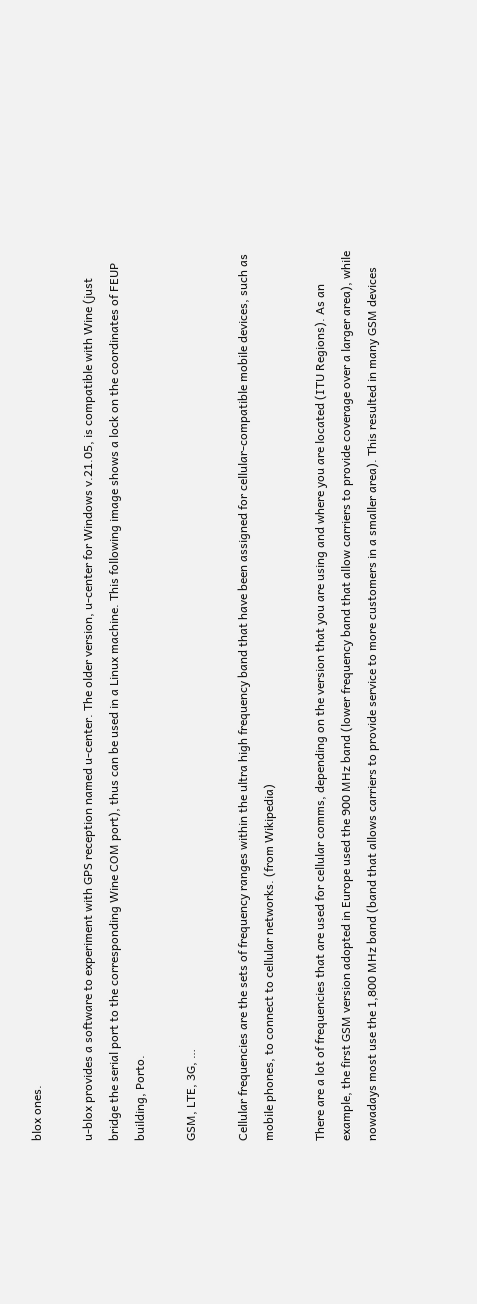blox ones.

u-blox provides a software to experiment with GPS reception named u-center. The older version, u-center for Windows v.21.05, is compatible with Wine (just bridge the serial port to the corresponding Wine COM port), thus can be used in a Linux machine. This following image shows a lock on the coordinates of FEUP building, Porto.

GSM, LTE, 3G, …

Cellular frequencies are the sets of frequency ranges within the ultra high frequency band that have been assigned for cellular-compatible mobile devices, such as mobile phones, to connect to cellular networks. (from Wikipedia)

There are a lot of frequencies that are used for cellular comms, depending on the version that you are using and where you are located (ITU Regions). As an example, the first GSM version adopted in Europe used the 900 MHz band (lower frequency band that allow carriers to provide coverage over a larger area), while nowadays most use the 1,800 MHz band (band that allows carriers to provide service to more customers in a smaller area). This resulted in many GSM devices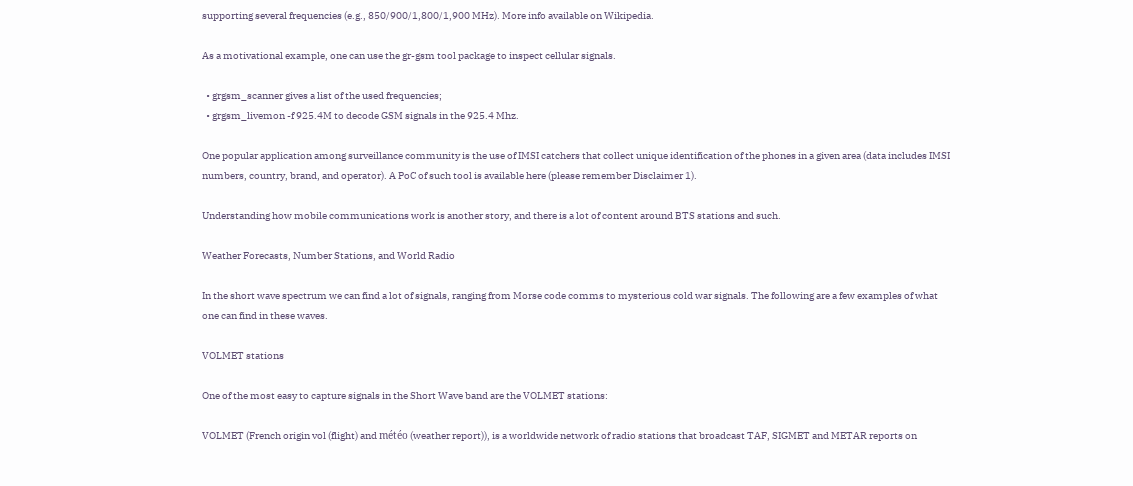supporting several frequencies (e.g., 850/900/1,800/1,900 MHz). More info available on Wikipedia.

As a motivational example, one can use the gr-gsm tool package to inspect cellular signals.

  • grgsm_scanner gives a list of the used frequencies;
  • grgsm_livemon -f 925.4M to decode GSM signals in the 925.4 Mhz.

One popular application among surveillance community is the use of IMSI catchers that collect unique identification of the phones in a given area (data includes IMSI numbers, country, brand, and operator). A PoC of such tool is available here (please remember Disclaimer 1).

Understanding how mobile communications work is another story, and there is a lot of content around BTS stations and such.

Weather Forecasts, Number Stations, and World Radio

In the short wave spectrum we can find a lot of signals, ranging from Morse code comms to mysterious cold war signals. The following are a few examples of what one can find in these waves.

VOLMET stations

One of the most easy to capture signals in the Short Wave band are the VOLMET stations:

VOLMET (French origin vol (flight) and météo (weather report)), is a worldwide network of radio stations that broadcast TAF, SIGMET and METAR reports on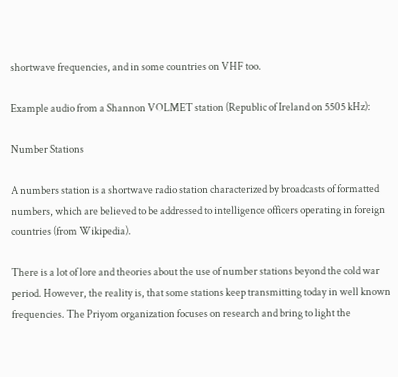shortwave frequencies, and in some countries on VHF too.

Example audio from a Shannon VOLMET station (Republic of Ireland on 5505 kHz):

Number Stations

A numbers station is a shortwave radio station characterized by broadcasts of formatted numbers, which are believed to be addressed to intelligence officers operating in foreign countries (from Wikipedia).

There is a lot of lore and theories about the use of number stations beyond the cold war period. However, the reality is, that some stations keep transmitting today in well known frequencies. The Priyom organization focuses on research and bring to light the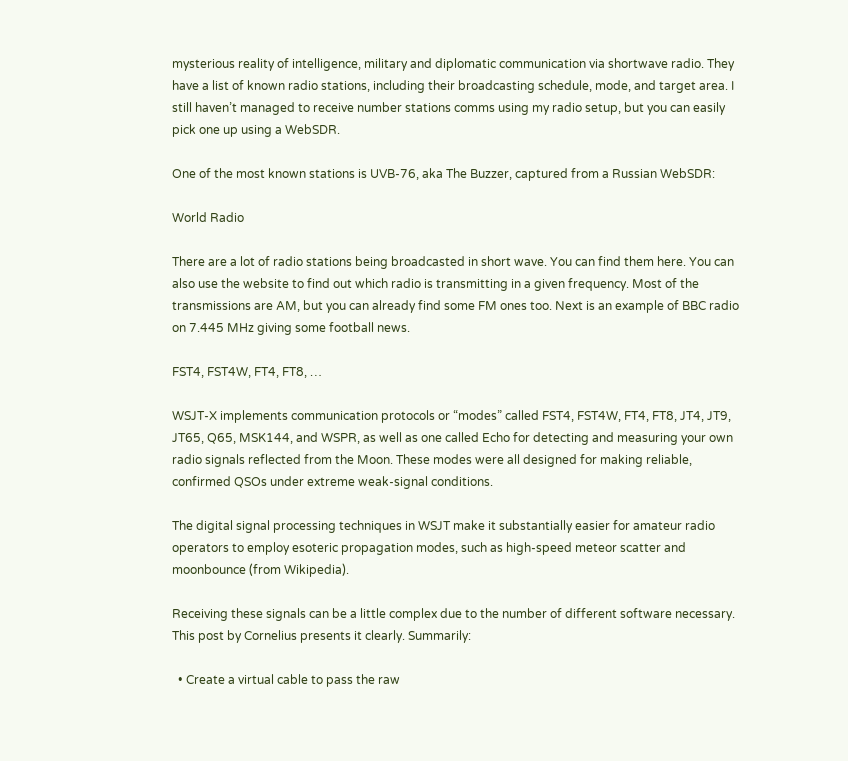mysterious reality of intelligence, military and diplomatic communication via shortwave radio. They have a list of known radio stations, including their broadcasting schedule, mode, and target area. I still haven’t managed to receive number stations comms using my radio setup, but you can easily pick one up using a WebSDR.

One of the most known stations is UVB-76, aka The Buzzer, captured from a Russian WebSDR:

World Radio

There are a lot of radio stations being broadcasted in short wave. You can find them here. You can also use the website to find out which radio is transmitting in a given frequency. Most of the transmissions are AM, but you can already find some FM ones too. Next is an example of BBC radio on 7.445 MHz giving some football news.

FST4, FST4W, FT4, FT8, …

WSJT-X implements communication protocols or “modes” called FST4, FST4W, FT4, FT8, JT4, JT9, JT65, Q65, MSK144, and WSPR, as well as one called Echo for detecting and measuring your own radio signals reflected from the Moon. These modes were all designed for making reliable, confirmed QSOs under extreme weak-signal conditions.

The digital signal processing techniques in WSJT make it substantially easier for amateur radio operators to employ esoteric propagation modes, such as high-speed meteor scatter and moonbounce (from Wikipedia).

Receiving these signals can be a little complex due to the number of different software necessary. This post by Cornelius presents it clearly. Summarily:

  • Create a virtual cable to pass the raw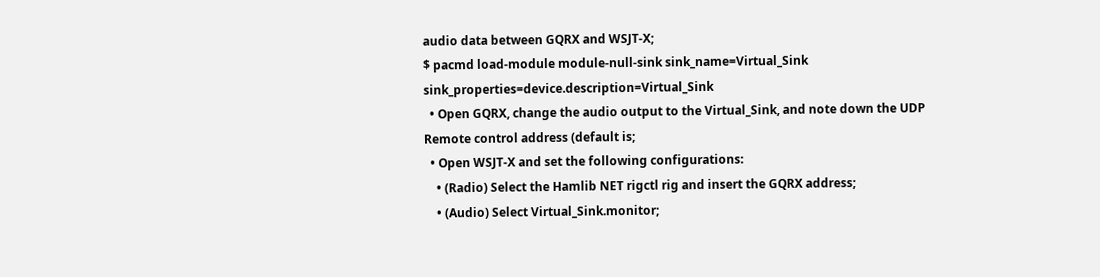audio data between GQRX and WSJT-X;
$ pacmd load-module module-null-sink sink_name=Virtual_Sink sink_properties=device.description=Virtual_Sink
  • Open GQRX, change the audio output to the Virtual_Sink, and note down the UDP Remote control address (default is;
  • Open WSJT-X and set the following configurations:
    • (Radio) Select the Hamlib NET rigctl rig and insert the GQRX address;
    • (Audio) Select Virtual_Sink.monitor;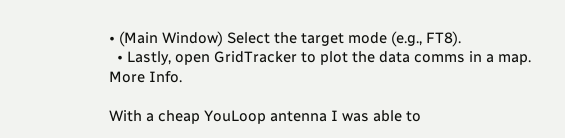• (Main Window) Select the target mode (e.g., FT8).
  • Lastly, open GridTracker to plot the data comms in a map. More Info.

With a cheap YouLoop antenna I was able to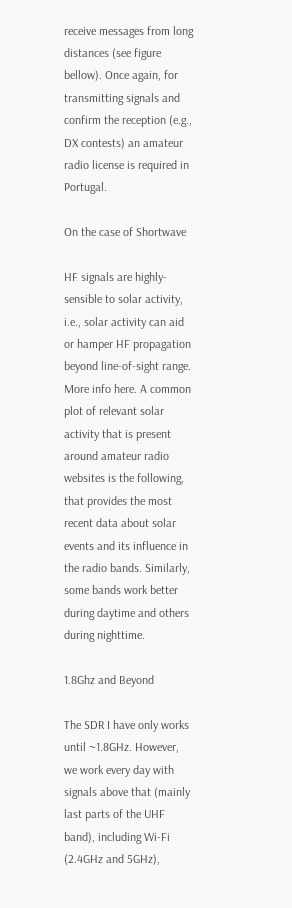receive messages from long distances (see figure bellow). Once again, for transmitting signals and confirm the reception (e.g., DX contests) an amateur radio license is required in Portugal.

On the case of Shortwave

HF signals are highly-sensible to solar activity, i.e., solar activity can aid or hamper HF propagation beyond line-of-sight range. More info here. A common plot of relevant solar activity that is present around amateur radio websites is the following, that provides the most recent data about solar events and its influence in the radio bands. Similarly, some bands work better during daytime and others during nighttime.

1.8Ghz and Beyond

The SDR I have only works until ~1.8GHz. However, we work every day with signals above that (mainly last parts of the UHF band), including Wi-Fi (2.4GHz and 5GHz),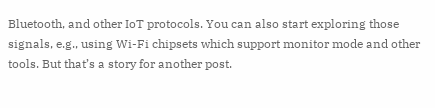Bluetooth, and other IoT protocols. You can also start exploring those signals, e.g., using Wi-Fi chipsets which support monitor mode and other tools. But that’s a story for another post.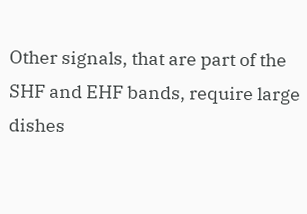Other signals, that are part of the SHF and EHF bands, require large dishes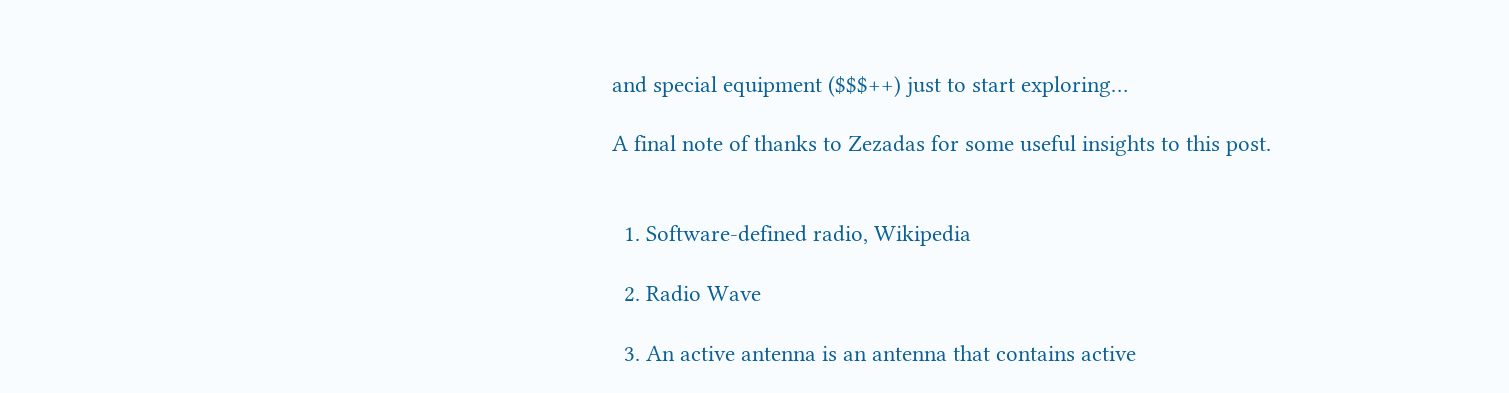and special equipment ($$$++) just to start exploring…

A final note of thanks to Zezadas for some useful insights to this post.


  1. Software-defined radio, Wikipedia

  2. Radio Wave

  3. An active antenna is an antenna that contains active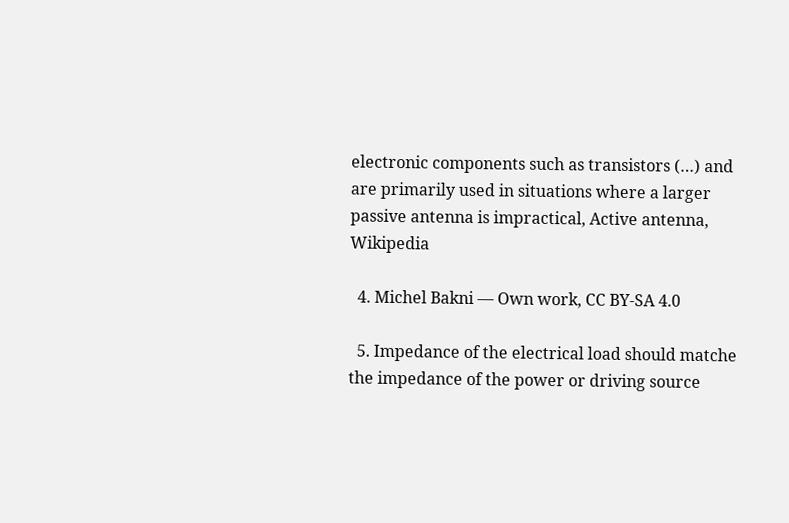electronic components such as transistors (…) and are primarily used in situations where a larger passive antenna is impractical, Active antenna, Wikipedia

  4. Michel Bakni — Own work, CC BY-SA 4.0

  5. Impedance of the electrical load should matche the impedance of the power or driving source